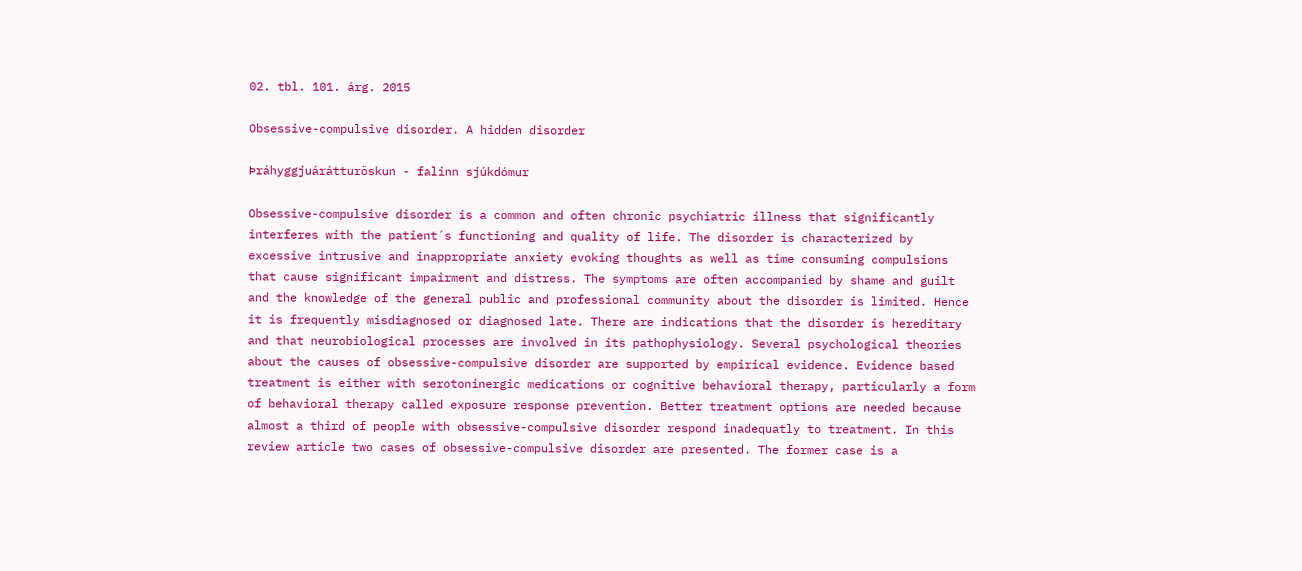02. tbl. 101. árg. 2015

Obsessive-compulsive disorder. A hidden disorder

Þráhyggjuárátturöskun - falinn sjúkdómur

Obsessive-compulsive disorder is a common and often chronic psychiatric illness that significantly interferes with the patient´s functioning and quality of life. The disorder is characterized by excessive intrusive and inappropriate anxiety evoking thoughts as well as time consuming compulsions that cause significant impairment and distress. The symptoms are often accompanied by shame and guilt and the knowledge of the general public and professional community about the disorder is limited. Hence it is frequently misdiagnosed or diagnosed late. There are indications that the disorder is hereditary and that neurobiological processes are involved in its pathophysiology. Several psychological theories about the causes of obsessive-compulsive disorder are supported by empirical evidence. Evidence based treatment is either with serotoninergic medications or cognitive behavioral therapy, particularly a form of behavioral therapy called exposure response prevention. Better treatment options are needed because almost a third of people with obsessive-compulsive disorder respond inadequatly to treatment. In this review article two cases of obsessive-compulsive disorder are presented. The former case is a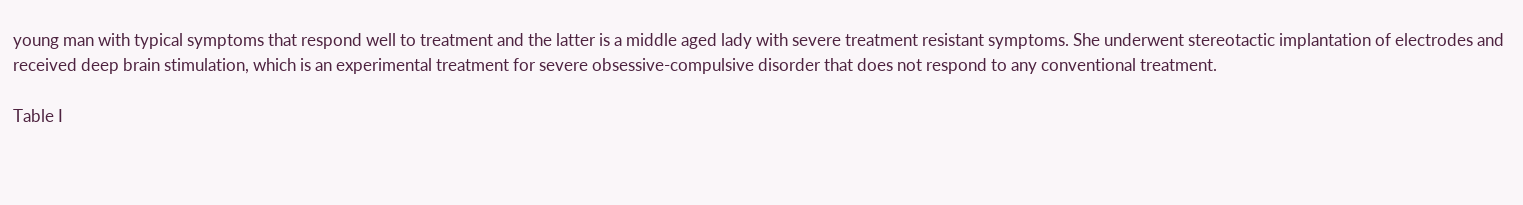young man with typical symptoms that respond well to treatment and the latter is a middle aged lady with severe treatment resistant symptoms. She underwent stereotactic implantation of electrodes and received deep brain stimulation, which is an experimental treatment for severe obsessive-compulsive disorder that does not respond to any conventional treatment.

Table I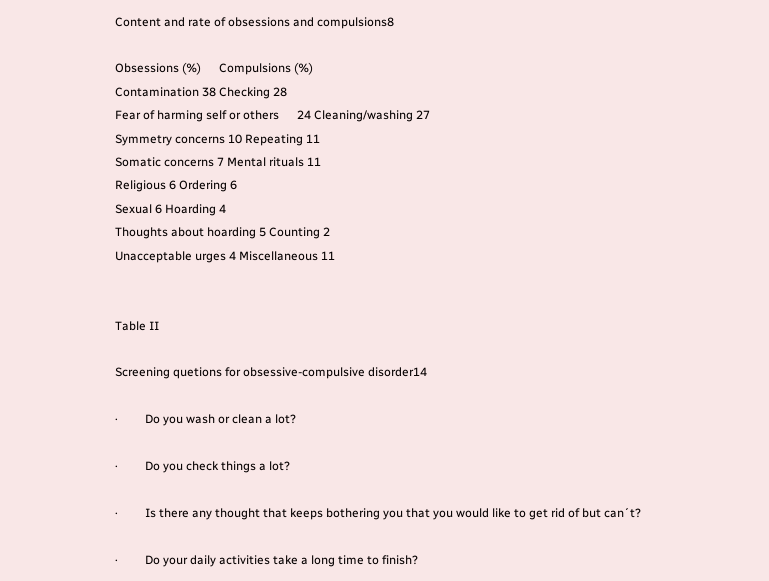Content and rate of obsessions and compulsions8

Obsessions (%)      Compulsions (%)
Contamination 38 Checking 28
Fear of harming self or others      24 Cleaning/washing 27
Symmetry concerns 10 Repeating 11
Somatic concerns 7 Mental rituals 11
Religious 6 Ordering 6
Sexual 6 Hoarding 4
Thoughts about hoarding 5 Counting 2
Unacceptable urges 4 Miscellaneous 11


Table II

Screening quetions for obsessive-compulsive disorder14

·         Do you wash or clean a lot?

·         Do you check things a lot?

·         Is there any thought that keeps bothering you that you would like to get rid of but can´t?

·         Do your daily activities take a long time to finish?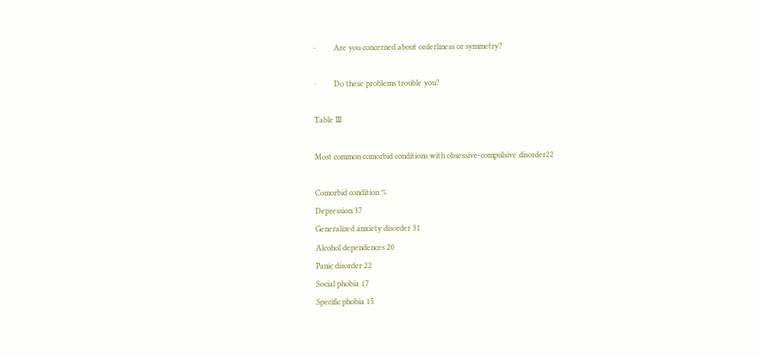·         Are you concerned about orderliness or symmetry?

·         Do these problems trouble you?

Table III

Most common comorbid conditions with obsessive-compulsive disorder22

Comorbid condition %
Depression 37
Generalized anxiety disorder 31
Alcohol dependences 20
Panic disorder 22
Social phobia 17
Specific phobia 15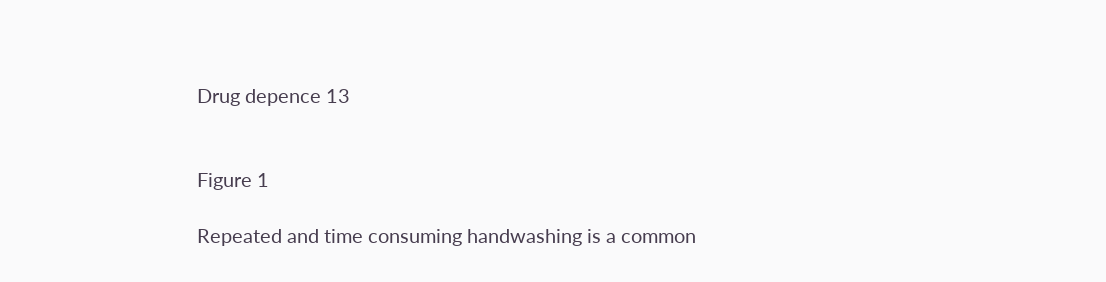Drug depence 13


Figure 1

Repeated and time consuming handwashing is a common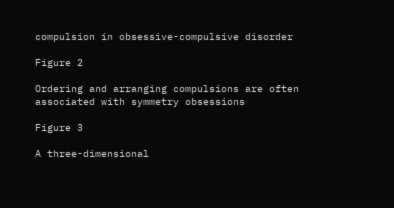compulsion in obsessive-compulsive disorder

Figure 2

Ordering and arranging compulsions are often associated with symmetry obsessions

Figure 3

A three-dimensional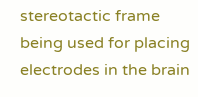stereotactic frame being used for placing electrodes in the brain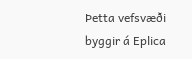Þetta vefsvæði byggir á Eplica